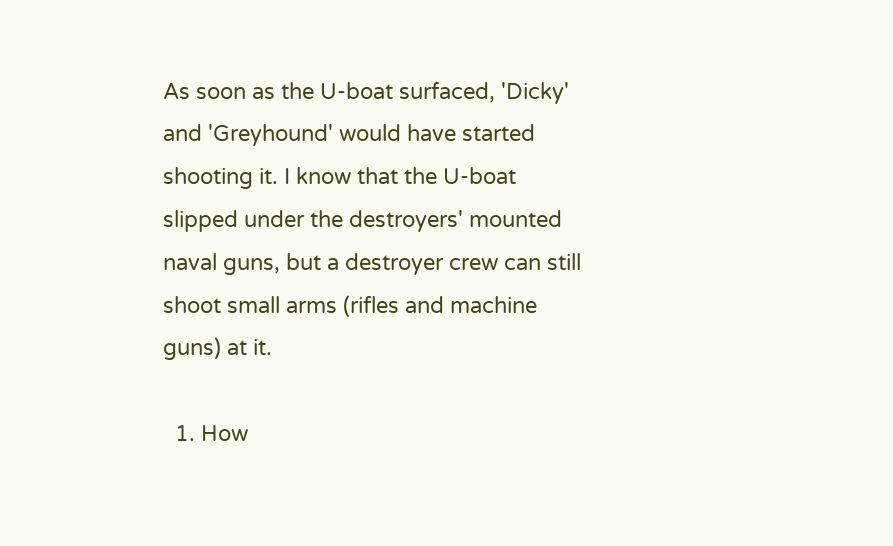As soon as the U-boat surfaced, 'Dicky' and 'Greyhound' would have started shooting it. I know that the U-boat slipped under the destroyers' mounted naval guns, but a destroyer crew can still shoot small arms (rifles and machine guns) at it.

  1. How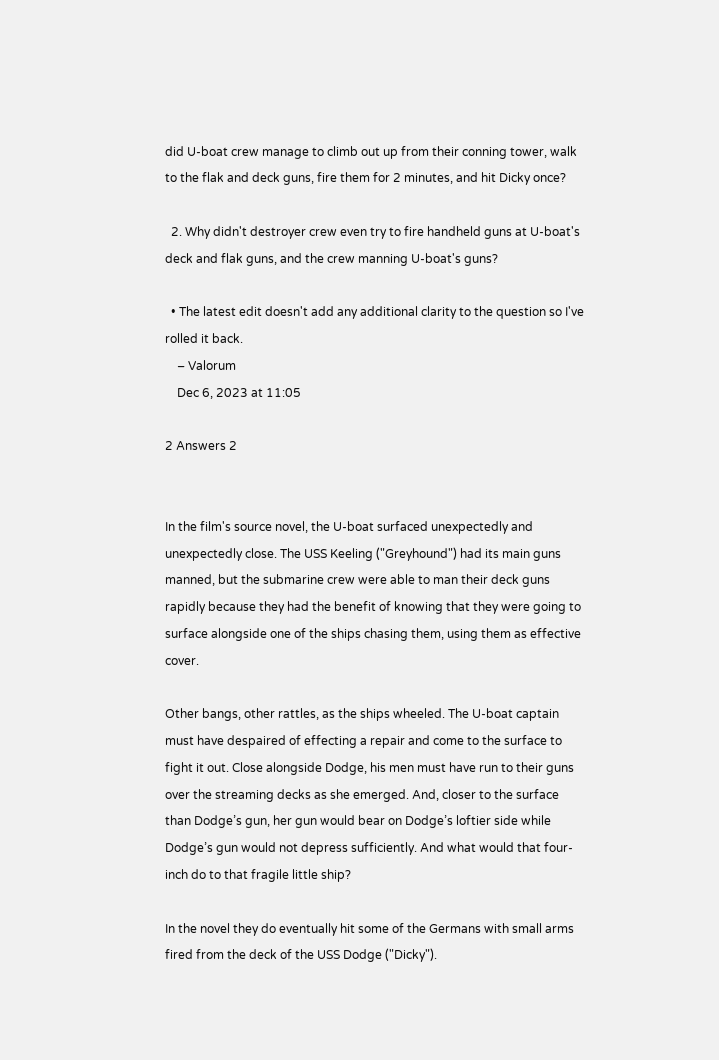did U-boat crew manage to climb out up from their conning tower, walk to the flak and deck guns, fire them for 2 minutes, and hit Dicky once?

  2. Why didn't destroyer crew even try to fire handheld guns at U-boat's deck and flak guns, and the crew manning U-boat's guns?

  • The latest edit doesn't add any additional clarity to the question so I've rolled it back.
    – Valorum
    Dec 6, 2023 at 11:05

2 Answers 2


In the film's source novel, the U-boat surfaced unexpectedly and unexpectedly close. The USS Keeling ("Greyhound") had its main guns manned, but the submarine crew were able to man their deck guns rapidly because they had the benefit of knowing that they were going to surface alongside one of the ships chasing them, using them as effective cover.

Other bangs, other rattles, as the ships wheeled. The U-boat captain must have despaired of effecting a repair and come to the surface to fight it out. Close alongside Dodge, his men must have run to their guns over the streaming decks as she emerged. And, closer to the surface than Dodge’s gun, her gun would bear on Dodge’s loftier side while Dodge’s gun would not depress sufficiently. And what would that four-inch do to that fragile little ship?

In the novel they do eventually hit some of the Germans with small arms fired from the deck of the USS Dodge ("Dicky").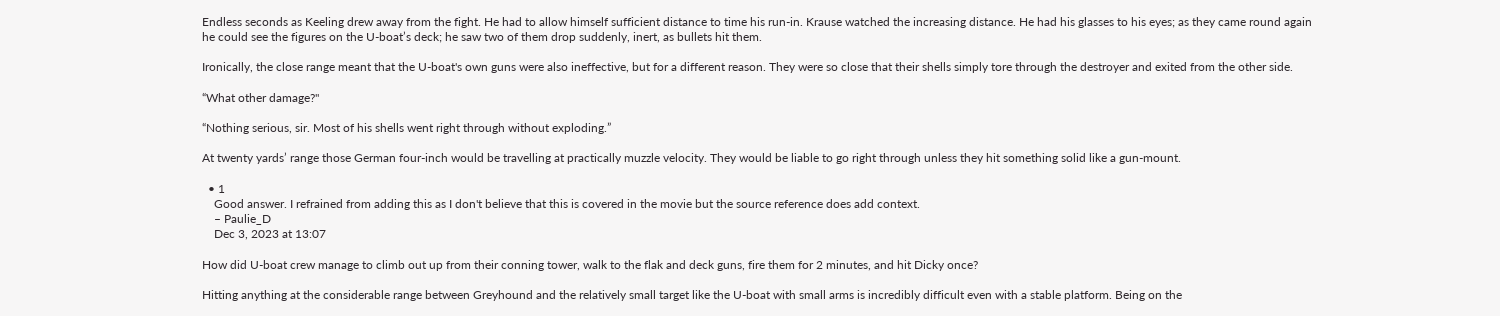Endless seconds as Keeling drew away from the fight. He had to allow himself sufficient distance to time his run-in. Krause watched the increasing distance. He had his glasses to his eyes; as they came round again he could see the figures on the U-boat’s deck; he saw two of them drop suddenly, inert, as bullets hit them.

Ironically, the close range meant that the U-boat's own guns were also ineffective, but for a different reason. They were so close that their shells simply tore through the destroyer and exited from the other side.

“What other damage?"

“Nothing serious, sir. Most of his shells went right through without exploding.”

At twenty yards’ range those German four-inch would be travelling at practically muzzle velocity. They would be liable to go right through unless they hit something solid like a gun-mount.

  • 1
    Good answer. I refrained from adding this as I don't believe that this is covered in the movie but the source reference does add context.
    – Paulie_D
    Dec 3, 2023 at 13:07

How did U-boat crew manage to climb out up from their conning tower, walk to the flak and deck guns, fire them for 2 minutes, and hit Dicky once?

Hitting anything at the considerable range between Greyhound and the relatively small target like the U-boat with small arms is incredibly difficult even with a stable platform. Being on the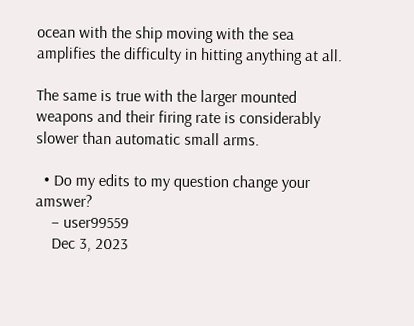ocean with the ship moving with the sea amplifies the difficulty in hitting anything at all.

The same is true with the larger mounted weapons and their firing rate is considerably slower than automatic small arms.

  • Do my edits to my question change your amswer?
    – user99559
    Dec 3, 2023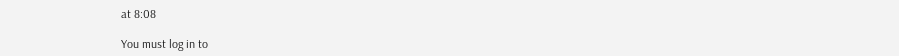at 8:08

You must log in to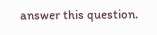answer this question.